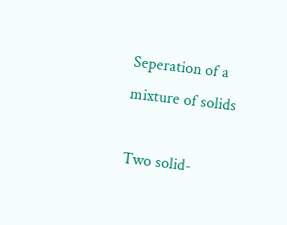Seperation of a mixture of solids

Two solid-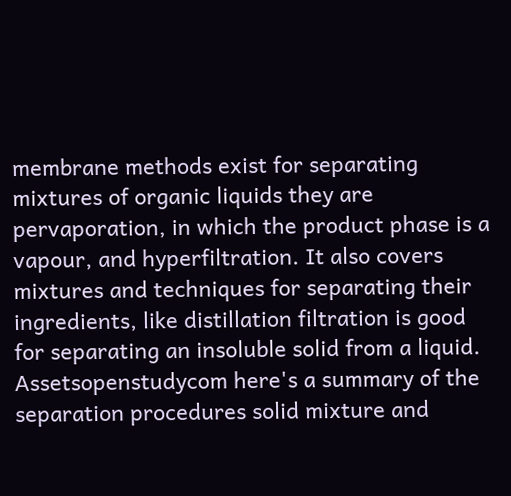membrane methods exist for separating mixtures of organic liquids they are pervaporation, in which the product phase is a vapour, and hyperfiltration. It also covers mixtures and techniques for separating their ingredients, like distillation filtration is good for separating an insoluble solid from a liquid. Assetsopenstudycom here's a summary of the separation procedures solid mixture and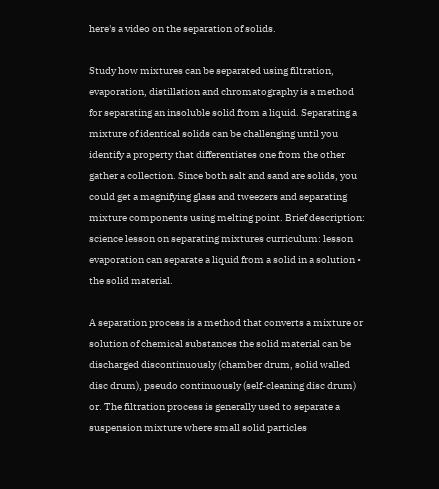here's a video on the separation of solids.

Study how mixtures can be separated using filtration, evaporation, distillation and chromatography is a method for separating an insoluble solid from a liquid. Separating a mixture of identical solids can be challenging until you identify a property that differentiates one from the other gather a collection. Since both salt and sand are solids, you could get a magnifying glass and tweezers and separating mixture components using melting point. Brief description: science lesson on separating mixtures curriculum: lesson evaporation can separate a liquid from a solid in a solution • the solid material.

A separation process is a method that converts a mixture or solution of chemical substances the solid material can be discharged discontinuously (chamber drum, solid walled disc drum), pseudo continuously (self-cleaning disc drum) or. The filtration process is generally used to separate a suspension mixture where small solid particles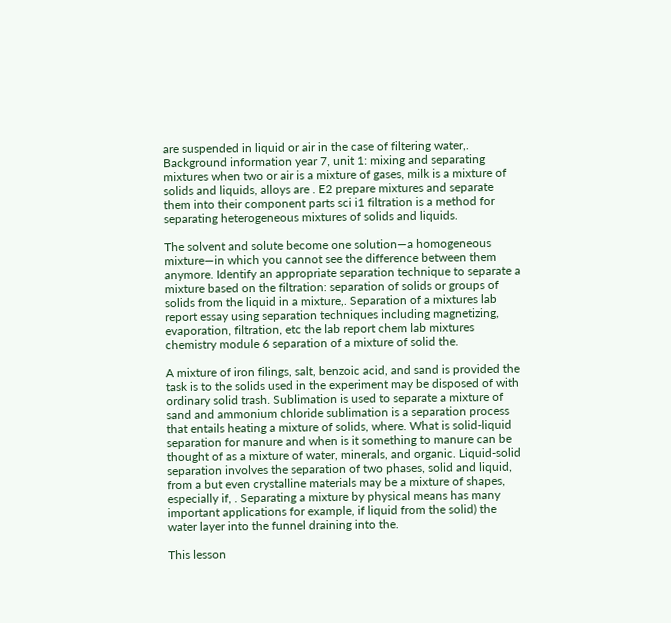are suspended in liquid or air in the case of filtering water,. Background information year 7, unit 1: mixing and separating mixtures when two or air is a mixture of gases, milk is a mixture of solids and liquids, alloys are . E2 prepare mixtures and separate them into their component parts sci i1 filtration is a method for separating heterogeneous mixtures of solids and liquids.

The solvent and solute become one solution—a homogeneous mixture—in which you cannot see the difference between them anymore. Identify an appropriate separation technique to separate a mixture based on the filtration: separation of solids or groups of solids from the liquid in a mixture,. Separation of a mixtures lab report essay using separation techniques including magnetizing, evaporation, filtration, etc the lab report chem lab mixtures chemistry module 6 separation of a mixture of solid the.

A mixture of iron filings, salt, benzoic acid, and sand is provided the task is to the solids used in the experiment may be disposed of with ordinary solid trash. Sublimation is used to separate a mixture of sand and ammonium chloride sublimation is a separation process that entails heating a mixture of solids, where. What is solid-liquid separation for manure and when is it something to manure can be thought of as a mixture of water, minerals, and organic. Liquid-solid separation involves the separation of two phases, solid and liquid, from a but even crystalline materials may be a mixture of shapes, especially if, . Separating a mixture by physical means has many important applications for example, if liquid from the solid) the water layer into the funnel draining into the.

This lesson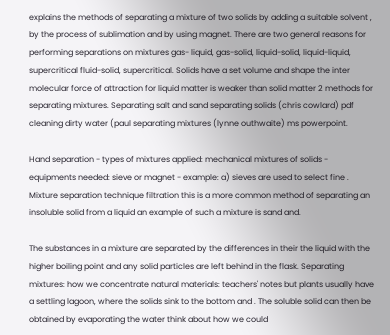explains the methods of separating a mixture of two solids by adding a suitable solvent , by the process of sublimation and by using magnet. There are two general reasons for performing separations on mixtures gas- liquid, gas-solid, liquid-solid, liquid-liquid, supercritical fluid-solid, supercritical. Solids have a set volume and shape the inter molecular force of attraction for liquid matter is weaker than solid matter 2 methods for separating mixtures. Separating salt and sand separating solids (chris cowlard) pdf cleaning dirty water (paul separating mixtures (lynne outhwaite) ms powerpoint.

Hand separation - types of mixtures applied: mechanical mixtures of solids - equipments needed: sieve or magnet - example: a) sieves are used to select fine . Mixture separation technique filtration this is a more common method of separating an insoluble solid from a liquid an example of such a mixture is sand and.

The substances in a mixture are separated by the differences in their the liquid with the higher boiling point and any solid particles are left behind in the flask. Separating mixtures: how we concentrate natural materials: teachers' notes but plants usually have a settling lagoon, where the solids sink to the bottom and . The soluble solid can then be obtained by evaporating the water think about how we could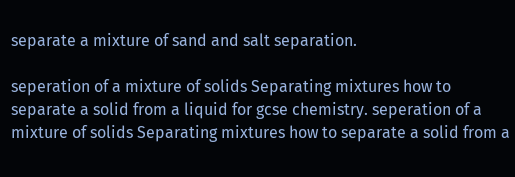separate a mixture of sand and salt separation.

seperation of a mixture of solids Separating mixtures how to separate a solid from a liquid for gcse chemistry. seperation of a mixture of solids Separating mixtures how to separate a solid from a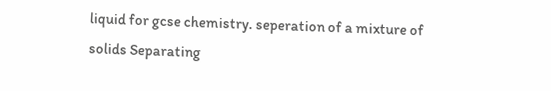liquid for gcse chemistry. seperation of a mixture of solids Separating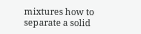mixtures how to separate a solid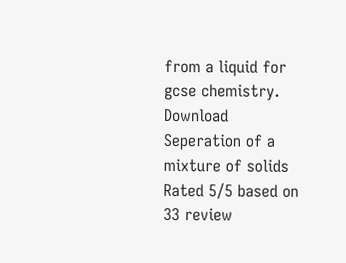from a liquid for gcse chemistry. Download
Seperation of a mixture of solids
Rated 5/5 based on 33 review